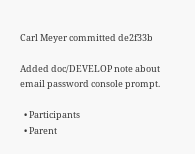Carl Meyer committed de2f33b

Added doc/DEVELOP note about email password console prompt.

  • Participants
  • Parent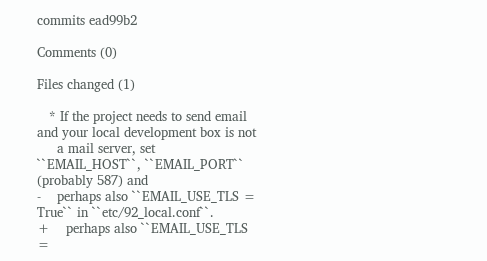commits ead99b2

Comments (0)

Files changed (1)

   * If the project needs to send email and your local development box is not
     a mail server, set ``EMAIL_HOST``, ``EMAIL_PORT`` (probably 587) and
-    perhaps also ``EMAIL_USE_TLS = True`` in ``etc/92_local.conf``.
+    perhaps also ``EMAIL_USE_TLS =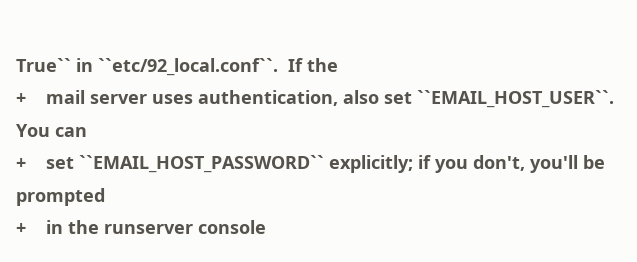True`` in ``etc/92_local.conf``.  If the
+    mail server uses authentication, also set ``EMAIL_HOST_USER``.  You can
+    set ``EMAIL_HOST_PASSWORD`` explicitly; if you don't, you'll be prompted
+    in the runserver console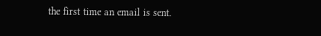the first time an email is sent.